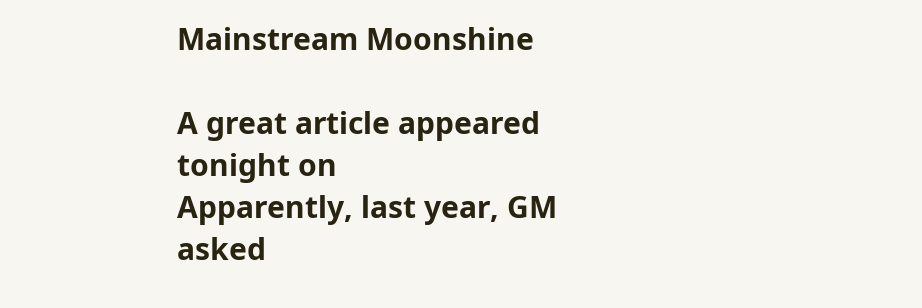Mainstream Moonshine

A great article appeared tonight on
Apparently, last year, GM asked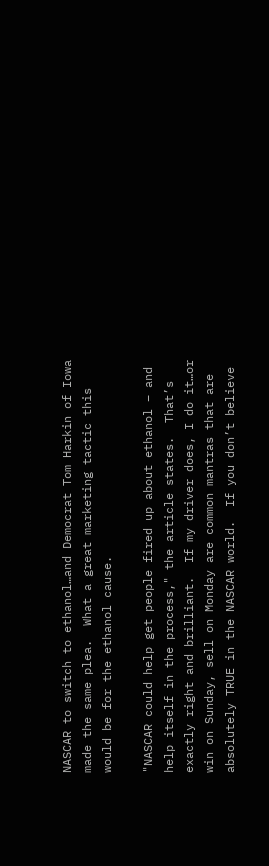NASCAR to switch to ethanol…and Democrat Tom Harkin of Iowa made the same plea.  What a great marketing tactic this would be for the ethanol cause.

"NASCAR could help get people fired up about ethanol – and help itself in the process," the article states.  That’s exactly right and brilliant.  If my driver does, I do it…or win on Sunday, sell on Monday are common mantras that are absolutely TRUE in the NASCAR world.  If you don’t believe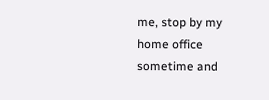me, stop by my home office sometime and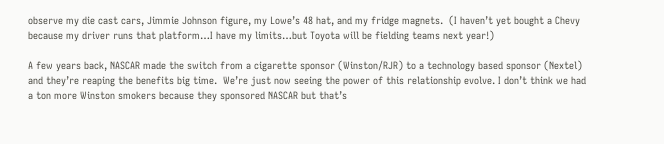observe my die cast cars, Jimmie Johnson figure, my Lowe’s 48 hat, and my fridge magnets.  (I haven’t yet bought a Chevy because my driver runs that platform…I have my limits…but Toyota will be fielding teams next year!)

A few years back, NASCAR made the switch from a cigarette sponsor (Winston/RJR) to a technology based sponsor (Nextel) and they’re reaping the benefits big time.  We’re just now seeing the power of this relationship evolve. I don’t think we had a ton more Winston smokers because they sponsored NASCAR but that’s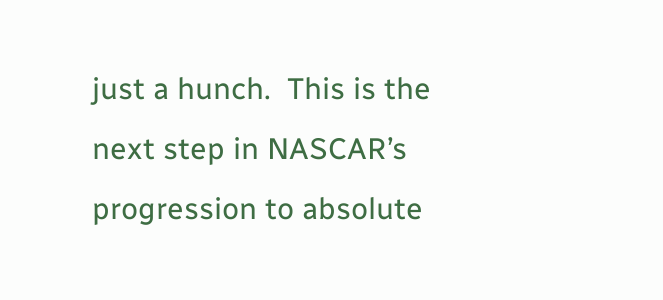just a hunch.  This is the next step in NASCAR’s progression to absolute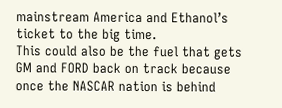mainstream America and Ethanol’s ticket to the big time.
This could also be the fuel that gets GM and FORD back on track because once the NASCAR nation is behind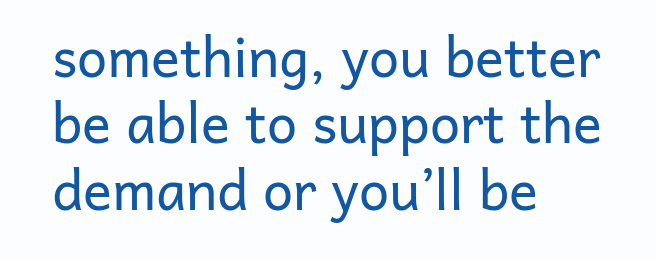something, you better be able to support the demand or you’ll be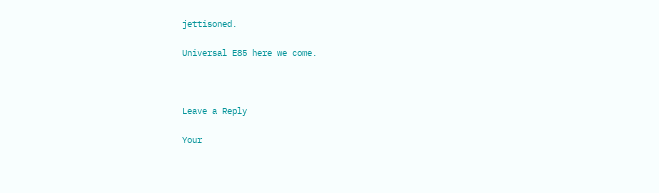jettisoned.

Universal E85 here we come.



Leave a Reply

Your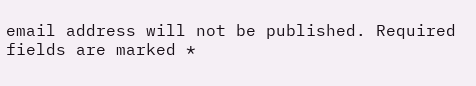email address will not be published. Required fields are marked *